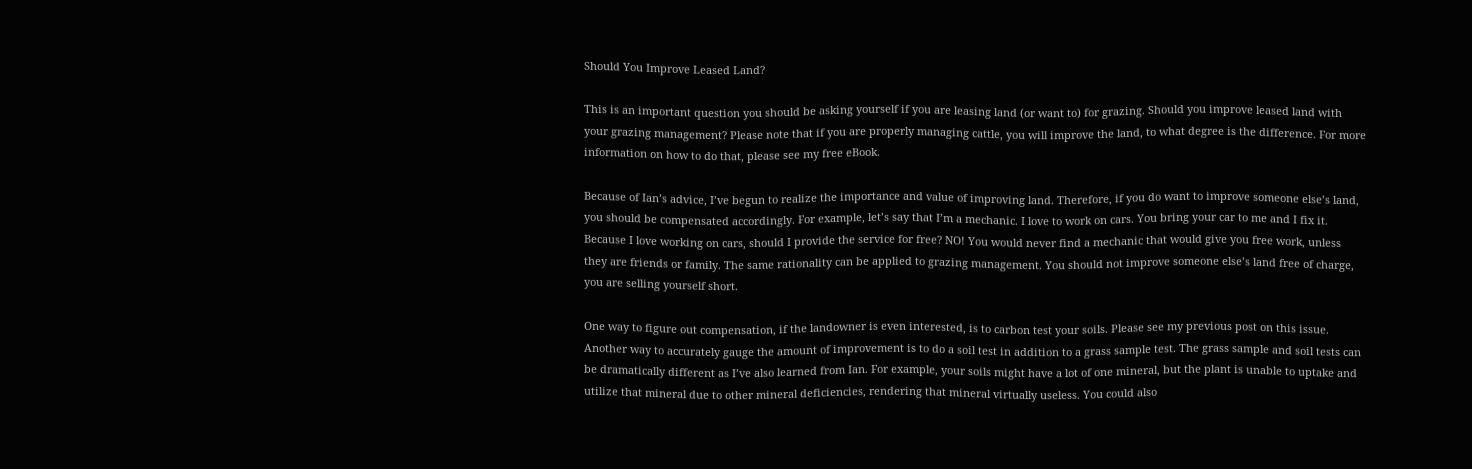Should You Improve Leased Land?

This is an important question you should be asking yourself if you are leasing land (or want to) for grazing. Should you improve leased land with your grazing management? Please note that if you are properly managing cattle, you will improve the land, to what degree is the difference. For more information on how to do that, please see my free eBook.

Because of Ian’s advice, I’ve begun to realize the importance and value of improving land. Therefore, if you do want to improve someone else’s land, you should be compensated accordingly. For example, let’s say that I’m a mechanic. I love to work on cars. You bring your car to me and I fix it. Because I love working on cars, should I provide the service for free? NO! You would never find a mechanic that would give you free work, unless they are friends or family. The same rationality can be applied to grazing management. You should not improve someone else’s land free of charge, you are selling yourself short.

One way to figure out compensation, if the landowner is even interested, is to carbon test your soils. Please see my previous post on this issue. Another way to accurately gauge the amount of improvement is to do a soil test in addition to a grass sample test. The grass sample and soil tests can be dramatically different as I’ve also learned from Ian. For example, your soils might have a lot of one mineral, but the plant is unable to uptake and utilize that mineral due to other mineral deficiencies, rendering that mineral virtually useless. You could also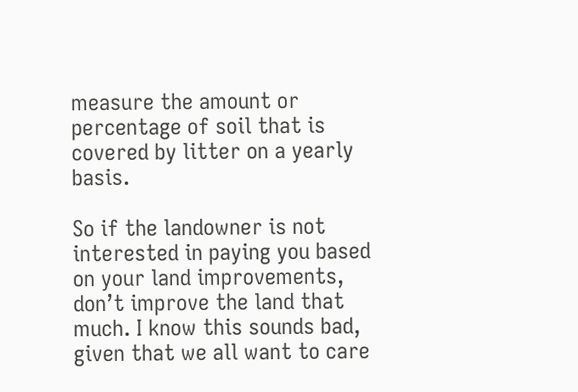measure the amount or percentage of soil that is covered by litter on a yearly basis.

So if the landowner is not interested in paying you based on your land improvements, don’t improve the land that much. I know this sounds bad, given that we all want to care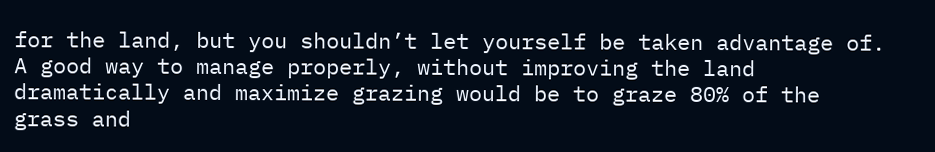for the land, but you shouldn’t let yourself be taken advantage of. A good way to manage properly, without improving the land dramatically and maximize grazing would be to graze 80% of the grass and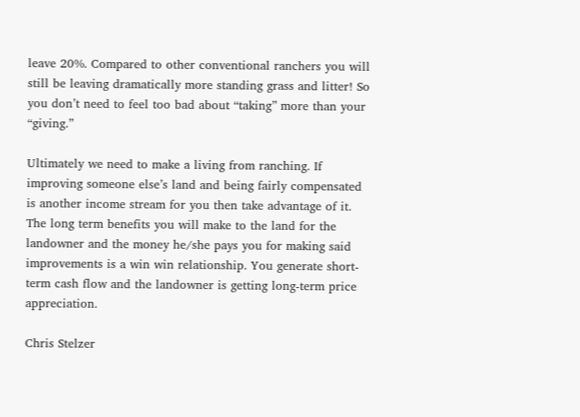leave 20%. Compared to other conventional ranchers you will still be leaving dramatically more standing grass and litter! So you don’t need to feel too bad about “taking” more than your “giving.”

Ultimately we need to make a living from ranching. If improving someone else’s land and being fairly compensated is another income stream for you then take advantage of it. The long term benefits you will make to the land for the landowner and the money he/she pays you for making said improvements is a win win relationship. You generate short-term cash flow and the landowner is getting long-term price appreciation.

Chris Stelzer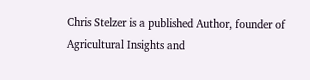Chris Stelzer is a published Author, founder of Agricultural Insights and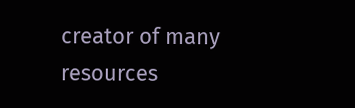creator of many resources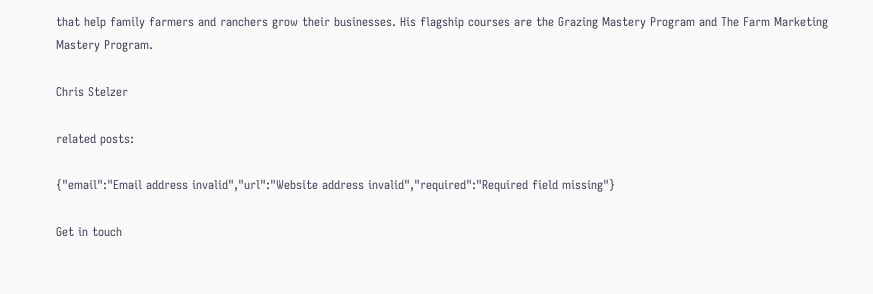that help family farmers and ranchers grow their businesses. His flagship courses are the Grazing Mastery Program and The Farm Marketing Mastery Program.

Chris Stelzer

related posts:

{"email":"Email address invalid","url":"Website address invalid","required":"Required field missing"}

Get in touch